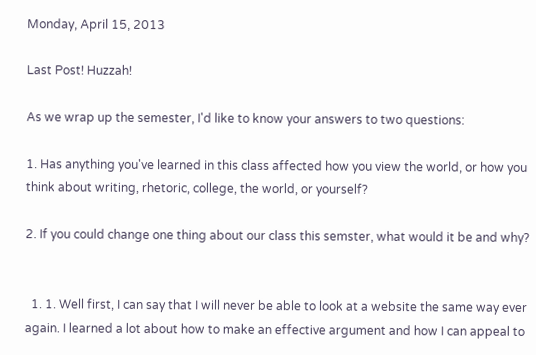Monday, April 15, 2013

Last Post! Huzzah!

As we wrap up the semester, I'd like to know your answers to two questions:

1. Has anything you've learned in this class affected how you view the world, or how you think about writing, rhetoric, college, the world, or yourself?

2. If you could change one thing about our class this semster, what would it be and why?


  1. 1. Well first, I can say that I will never be able to look at a website the same way ever again. I learned a lot about how to make an effective argument and how I can appeal to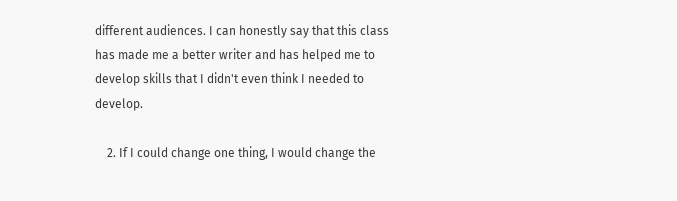different audiences. I can honestly say that this class has made me a better writer and has helped me to develop skills that I didn't even think I needed to develop.

    2. If I could change one thing, I would change the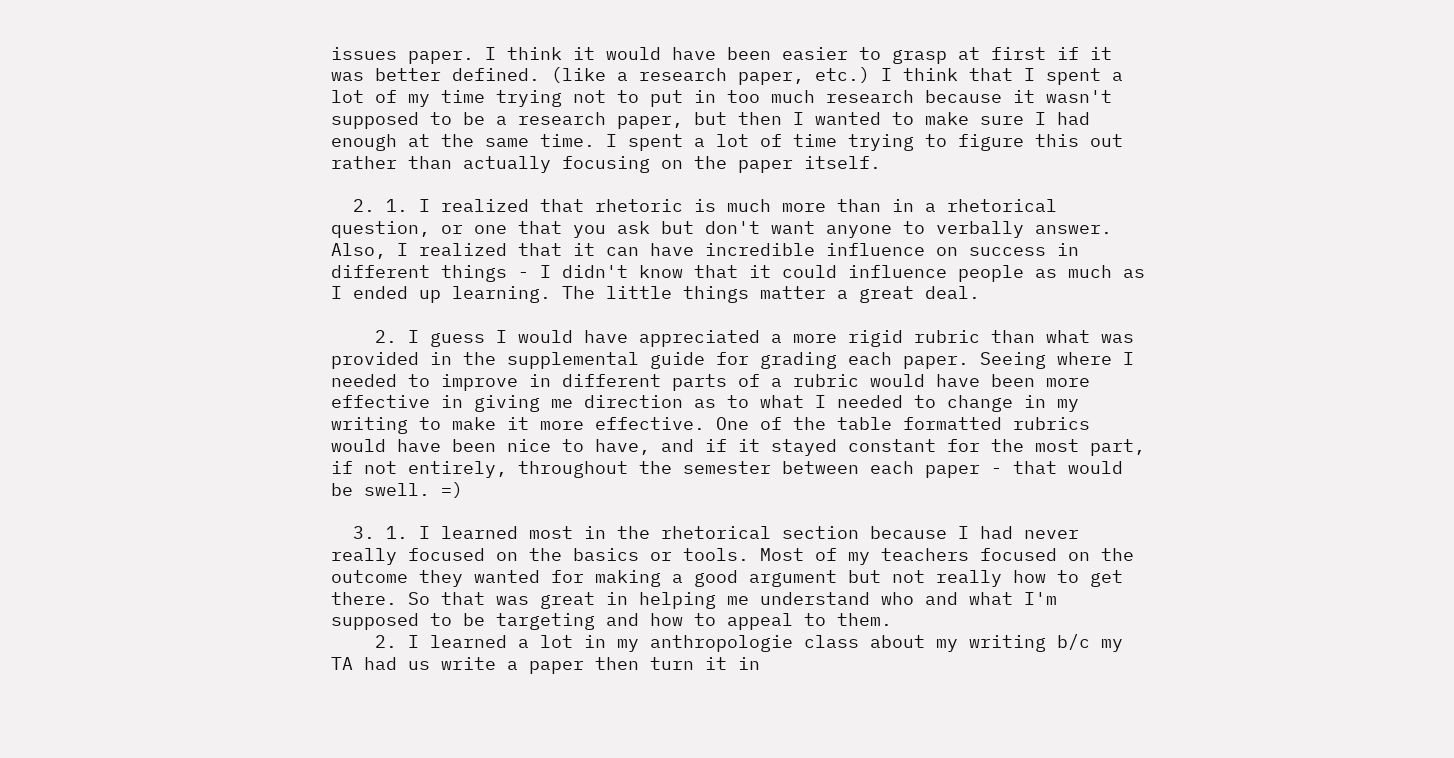issues paper. I think it would have been easier to grasp at first if it was better defined. (like a research paper, etc.) I think that I spent a lot of my time trying not to put in too much research because it wasn't supposed to be a research paper, but then I wanted to make sure I had enough at the same time. I spent a lot of time trying to figure this out rather than actually focusing on the paper itself.

  2. 1. I realized that rhetoric is much more than in a rhetorical question, or one that you ask but don't want anyone to verbally answer. Also, I realized that it can have incredible influence on success in different things - I didn't know that it could influence people as much as I ended up learning. The little things matter a great deal.

    2. I guess I would have appreciated a more rigid rubric than what was provided in the supplemental guide for grading each paper. Seeing where I needed to improve in different parts of a rubric would have been more effective in giving me direction as to what I needed to change in my writing to make it more effective. One of the table formatted rubrics would have been nice to have, and if it stayed constant for the most part, if not entirely, throughout the semester between each paper - that would be swell. =)

  3. 1. I learned most in the rhetorical section because I had never really focused on the basics or tools. Most of my teachers focused on the outcome they wanted for making a good argument but not really how to get there. So that was great in helping me understand who and what I'm supposed to be targeting and how to appeal to them.
    2. I learned a lot in my anthropologie class about my writing b/c my TA had us write a paper then turn it in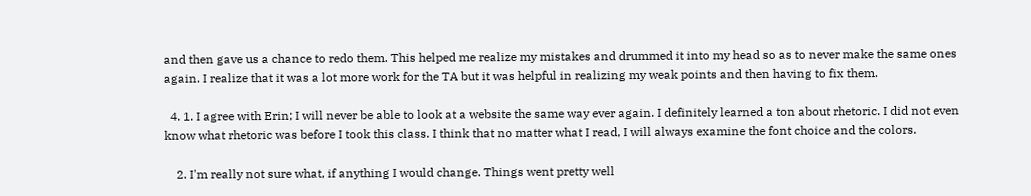and then gave us a chance to redo them. This helped me realize my mistakes and drummed it into my head so as to never make the same ones again. I realize that it was a lot more work for the TA but it was helpful in realizing my weak points and then having to fix them.

  4. 1. I agree with Erin; I will never be able to look at a website the same way ever again. I definitely learned a ton about rhetoric. I did not even know what rhetoric was before I took this class. I think that no matter what I read, I will always examine the font choice and the colors.

    2. I'm really not sure what, if anything I would change. Things went pretty well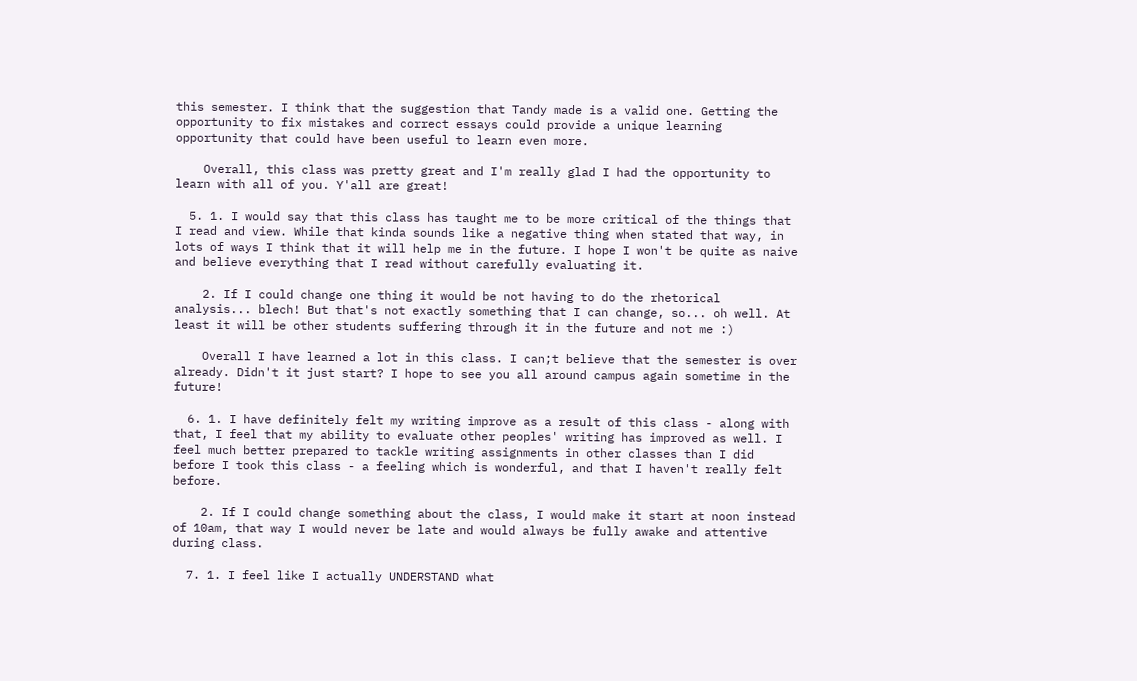this semester. I think that the suggestion that Tandy made is a valid one. Getting the opportunity to fix mistakes and correct essays could provide a unique learning opportunity that could have been useful to learn even more.

    Overall, this class was pretty great and I'm really glad I had the opportunity to learn with all of you. Y'all are great!

  5. 1. I would say that this class has taught me to be more critical of the things that I read and view. While that kinda sounds like a negative thing when stated that way, in lots of ways I think that it will help me in the future. I hope I won't be quite as naive and believe everything that I read without carefully evaluating it.

    2. If I could change one thing it would be not having to do the rhetorical analysis... blech! But that's not exactly something that I can change, so... oh well. At least it will be other students suffering through it in the future and not me :)

    Overall I have learned a lot in this class. I can;t believe that the semester is over already. Didn't it just start? I hope to see you all around campus again sometime in the future!

  6. 1. I have definitely felt my writing improve as a result of this class - along with that, I feel that my ability to evaluate other peoples' writing has improved as well. I feel much better prepared to tackle writing assignments in other classes than I did before I took this class - a feeling which is wonderful, and that I haven't really felt before.

    2. If I could change something about the class, I would make it start at noon instead of 10am, that way I would never be late and would always be fully awake and attentive during class.

  7. 1. I feel like I actually UNDERSTAND what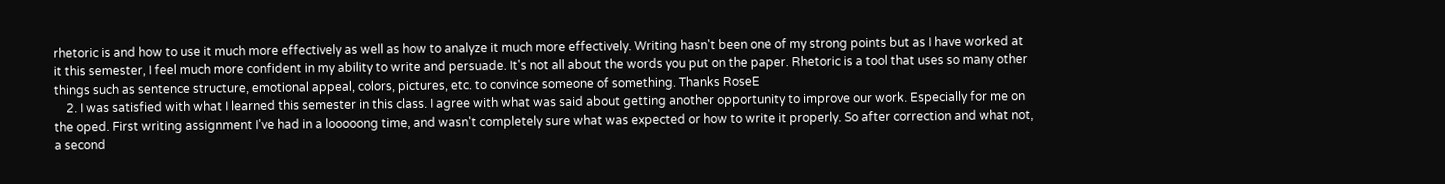rhetoric is and how to use it much more effectively as well as how to analyze it much more effectively. Writing hasn't been one of my strong points but as I have worked at it this semester, I feel much more confident in my ability to write and persuade. It's not all about the words you put on the paper. Rhetoric is a tool that uses so many other things such as sentence structure, emotional appeal, colors, pictures, etc. to convince someone of something. Thanks RoseE
    2. I was satisfied with what I learned this semester in this class. I agree with what was said about getting another opportunity to improve our work. Especially for me on the oped. First writing assignment I've had in a looooong time, and wasn't completely sure what was expected or how to write it properly. So after correction and what not, a second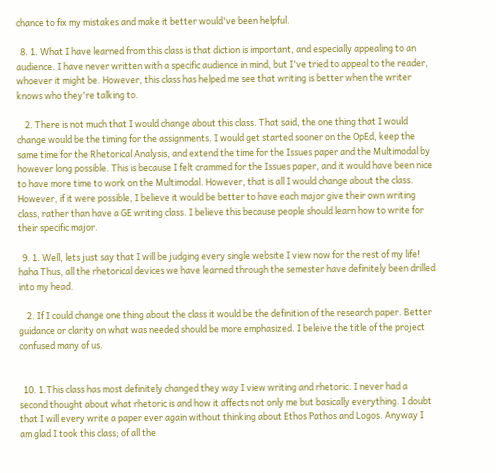chance to fix my mistakes and make it better would've been helpful.

  8. 1. What I have learned from this class is that diction is important, and especially appealing to an audience. I have never written with a specific audience in mind, but I've tried to appeal to the reader, whoever it might be. However, this class has helped me see that writing is better when the writer knows who they're talking to.

    2. There is not much that I would change about this class. That said, the one thing that I would change would be the timing for the assignments. I would get started sooner on the OpEd, keep the same time for the Rhetorical Analysis, and extend the time for the Issues paper and the Multimodal by however long possible. This is because I felt crammed for the Issues paper, and it would have been nice to have more time to work on the Multimodal. However, that is all I would change about the class. However, if it were possible, I believe it would be better to have each major give their own writing class, rather than have a GE writing class. I believe this because people should learn how to write for their specific major.

  9. 1. Well, lets just say that I will be judging every single website I view now for the rest of my life! haha Thus, all the rhetorical devices we have learned through the semester have definitely been drilled into my head.

    2. If I could change one thing about the class it would be the definition of the research paper. Better guidance or clarity on what was needed should be more emphasized. I beleive the title of the project confused many of us.


  10. 1.This class has most definitely changed they way I view writing and rhetoric. I never had a second thought about what rhetoric is and how it affects not only me but basically everything. I doubt that I will every write a paper ever again without thinking about Ethos Pathos and Logos. Anyway I am glad I took this class; of all the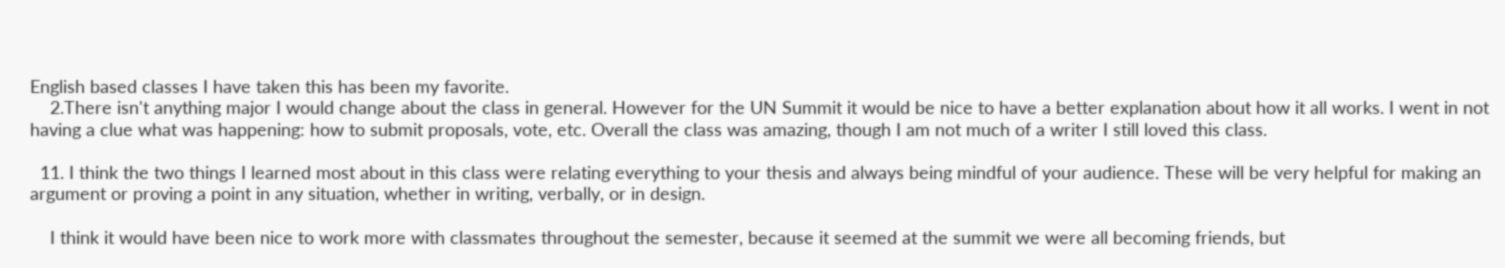English based classes I have taken this has been my favorite.
    2.There isn't anything major I would change about the class in general. However for the UN Summit it would be nice to have a better explanation about how it all works. I went in not having a clue what was happening: how to submit proposals, vote, etc. Overall the class was amazing, though I am not much of a writer I still loved this class.

  11. I think the two things I learned most about in this class were relating everything to your thesis and always being mindful of your audience. These will be very helpful for making an argument or proving a point in any situation, whether in writing, verbally, or in design.

    I think it would have been nice to work more with classmates throughout the semester, because it seemed at the summit we were all becoming friends, but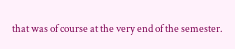that was of course at the very end of the semester.